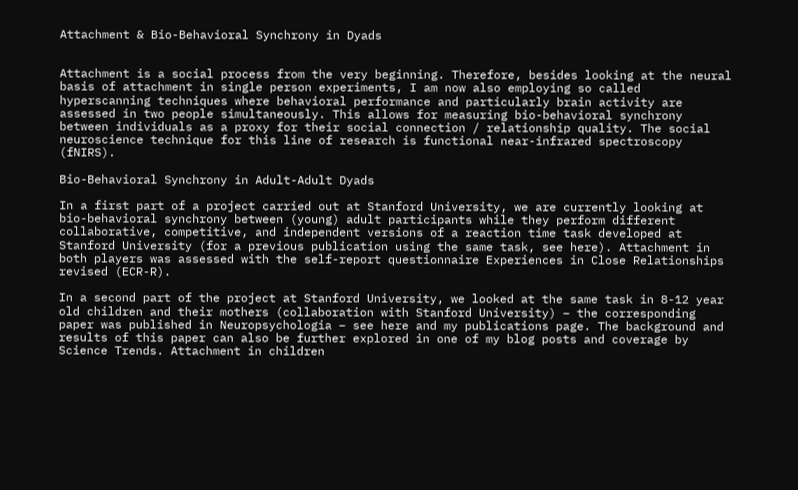Attachment & Bio-Behavioral Synchrony in Dyads


Attachment is a social process from the very beginning. Therefore, besides looking at the neural basis of attachment in single person experiments, I am now also employing so called hyperscanning techniques where behavioral performance and particularly brain activity are assessed in two people simultaneously. This allows for measuring bio-behavioral synchrony between individuals as a proxy for their social connection / relationship quality. The social neuroscience technique for this line of research is functional near-infrared spectroscopy (fNIRS).

Bio-Behavioral Synchrony in Adult-Adult Dyads

In a first part of a project carried out at Stanford University, we are currently looking at bio-behavioral synchrony between (young) adult participants while they perform different collaborative, competitive, and independent versions of a reaction time task developed at Stanford University (for a previous publication using the same task, see here). Attachment in both players was assessed with the self-report questionnaire Experiences in Close Relationships revised (ECR-R).

In a second part of the project at Stanford University, we looked at the same task in 8-12 year old children and their mothers (collaboration with Stanford University) – the corresponding paper was published in Neuropsychologia – see here and my publications page. The background and results of this paper can also be further explored in one of my blog posts and coverage by Science Trends. Attachment in children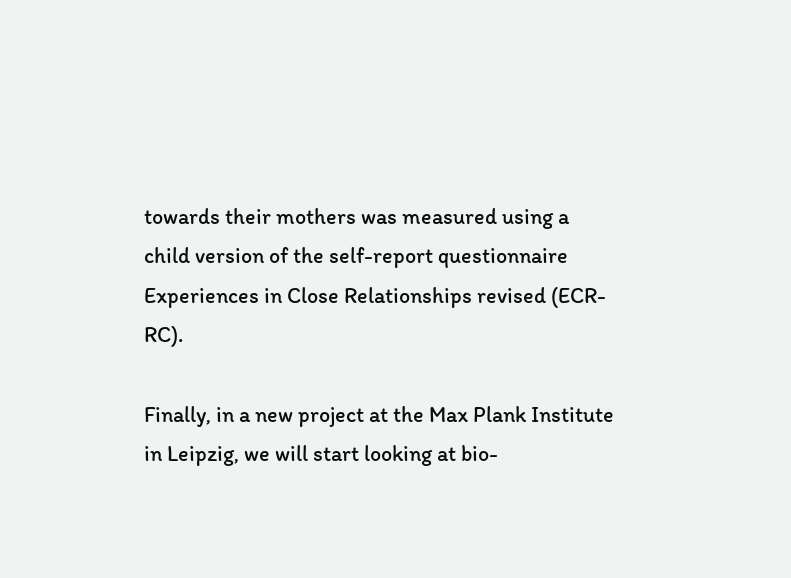towards their mothers was measured using a child version of the self-report questionnaire Experiences in Close Relationships revised (ECR-RC).

Finally, in a new project at the Max Plank Institute in Leipzig, we will start looking at bio-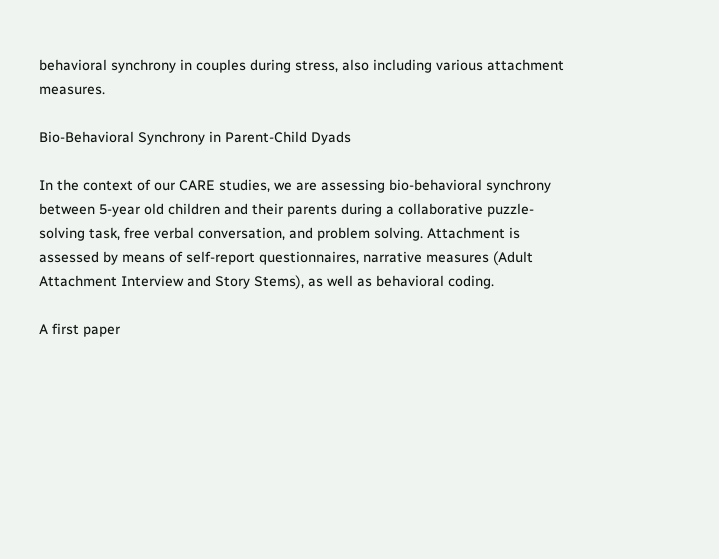behavioral synchrony in couples during stress, also including various attachment measures.

Bio-Behavioral Synchrony in Parent-Child Dyads

In the context of our CARE studies, we are assessing bio-behavioral synchrony between 5-year old children and their parents during a collaborative puzzle-solving task, free verbal conversation, and problem solving. Attachment is assessed by means of self-report questionnaires, narrative measures (Adult Attachment Interview and Story Stems), as well as behavioral coding.

A first paper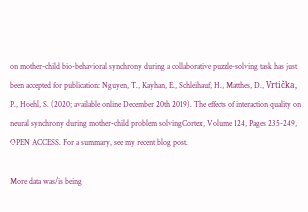on mother-child bio-behavioral synchrony during a collaborative puzzle-solving task has just been accepted for publication: Nguyen, T., Kayhan, E., Schleihauf, H., Matthes, D., Vrtička, P., Hoehl, S. (2020; available online December 20th 2019). The effects of interaction quality on neural synchrony during mother-child problem solvingCortex, Volume 124, Pages 235-249, OPEN ACCESS. For a summary, see my recent blog post.

More data was/is being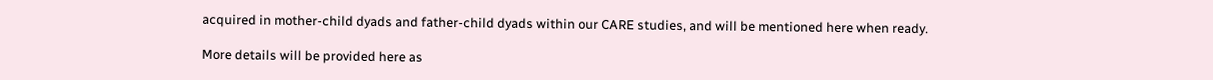acquired in mother-child dyads and father-child dyads within our CARE studies, and will be mentioned here when ready.

More details will be provided here as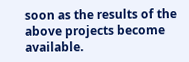soon as the results of the above projects become available.